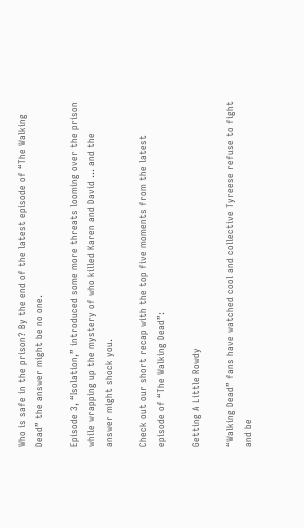Who is safe in the prison? By the end of the latest episode of “The Walking Dead” the answer might be no one.

Episode 3, “Isolation,” introduced some more threats looming over the prison while wrapping up the mystery of who killed Karen and David … and the answer might shock you.

Check out our short recap with the top five moments from the latest episode of “The Walking Dead”:

Getting A Little Rowdy

“Walking Dead” fans have watched cool and collective Tyreese refuse to fight and be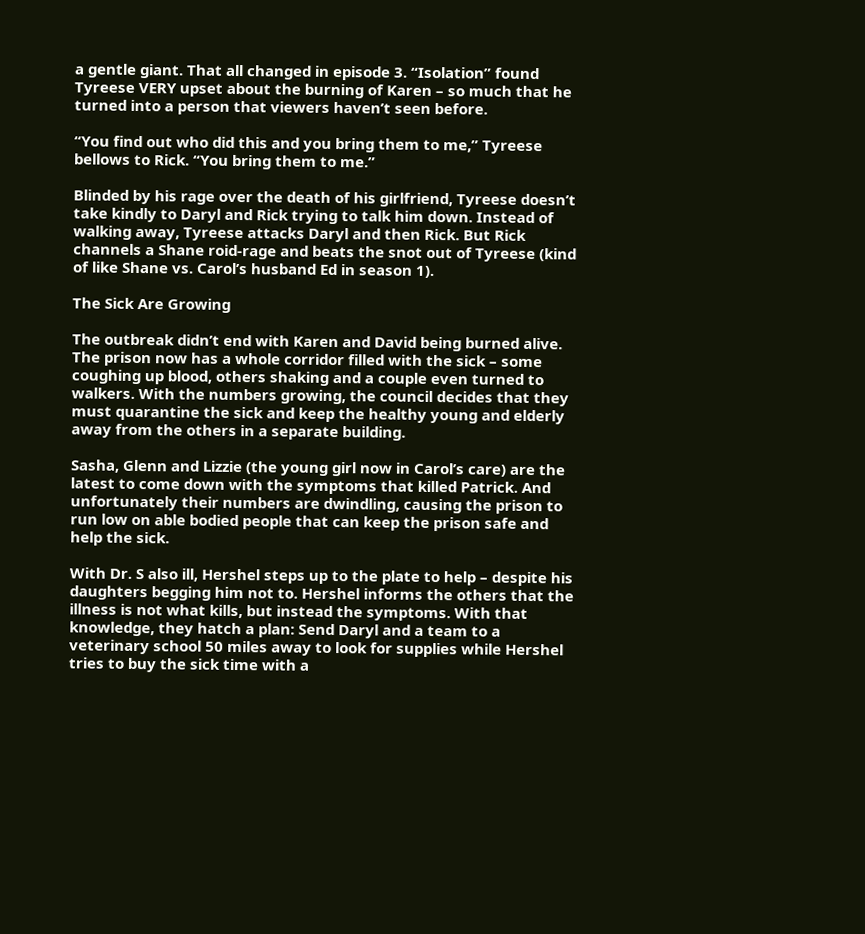a gentle giant. That all changed in episode 3. “Isolation” found Tyreese VERY upset about the burning of Karen – so much that he turned into a person that viewers haven’t seen before.

“You find out who did this and you bring them to me,” Tyreese bellows to Rick. “You bring them to me.”

Blinded by his rage over the death of his girlfriend, Tyreese doesn’t take kindly to Daryl and Rick trying to talk him down. Instead of walking away, Tyreese attacks Daryl and then Rick. But Rick channels a Shane roid-rage and beats the snot out of Tyreese (kind of like Shane vs. Carol’s husband Ed in season 1).

The Sick Are Growing

The outbreak didn’t end with Karen and David being burned alive. The prison now has a whole corridor filled with the sick – some coughing up blood, others shaking and a couple even turned to walkers. With the numbers growing, the council decides that they must quarantine the sick and keep the healthy young and elderly away from the others in a separate building.

Sasha, Glenn and Lizzie (the young girl now in Carol’s care) are the latest to come down with the symptoms that killed Patrick. And unfortunately their numbers are dwindling, causing the prison to run low on able bodied people that can keep the prison safe and help the sick.

With Dr. S also ill, Hershel steps up to the plate to help – despite his daughters begging him not to. Hershel informs the others that the illness is not what kills, but instead the symptoms. With that knowledge, they hatch a plan: Send Daryl and a team to a veterinary school 50 miles away to look for supplies while Hershel tries to buy the sick time with a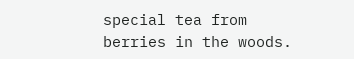special tea from berries in the woods.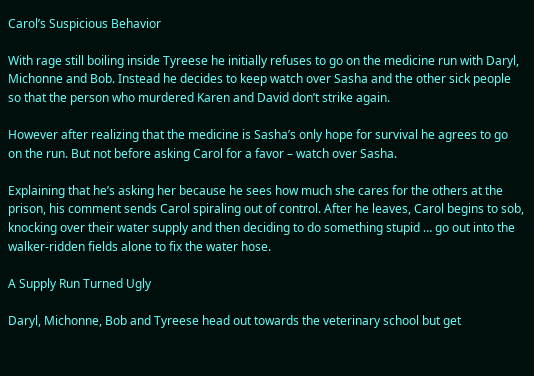Carol’s Suspicious Behavior

With rage still boiling inside Tyreese he initially refuses to go on the medicine run with Daryl, Michonne and Bob. Instead he decides to keep watch over Sasha and the other sick people so that the person who murdered Karen and David don’t strike again.

However after realizing that the medicine is Sasha’s only hope for survival he agrees to go on the run. But not before asking Carol for a favor – watch over Sasha.

Explaining that he’s asking her because he sees how much she cares for the others at the prison, his comment sends Carol spiraling out of control. After he leaves, Carol begins to sob, knocking over their water supply and then deciding to do something stupid … go out into the walker-ridden fields alone to fix the water hose.

A Supply Run Turned Ugly

Daryl, Michonne, Bob and Tyreese head out towards the veterinary school but get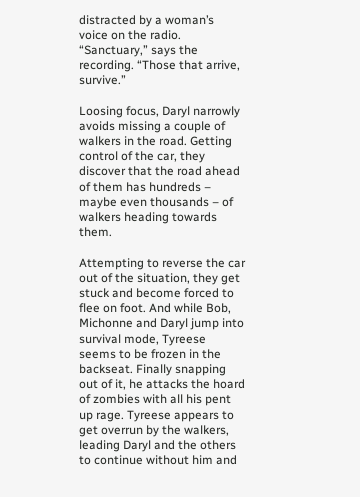distracted by a woman’s voice on the radio. “Sanctuary,” says the recording. “Those that arrive, survive.”

Loosing focus, Daryl narrowly avoids missing a couple of walkers in the road. Getting control of the car, they discover that the road ahead of them has hundreds – maybe even thousands – of walkers heading towards them.

Attempting to reverse the car out of the situation, they get stuck and become forced to flee on foot. And while Bob, Michonne and Daryl jump into survival mode, Tyreese seems to be frozen in the backseat. Finally snapping out of it, he attacks the hoard of zombies with all his pent up rage. Tyreese appears to get overrun by the walkers, leading Daryl and the others to continue without him and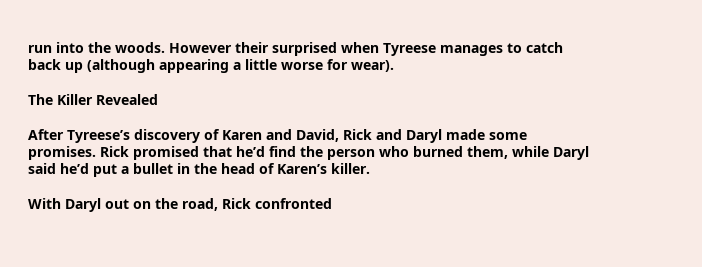run into the woods. However their surprised when Tyreese manages to catch back up (although appearing a little worse for wear).

The Killer Revealed

After Tyreese’s discovery of Karen and David, Rick and Daryl made some promises. Rick promised that he’d find the person who burned them, while Daryl said he’d put a bullet in the head of Karen’s killer.

With Daryl out on the road, Rick confronted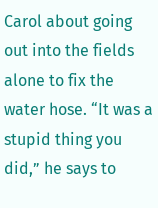Carol about going out into the fields alone to fix the water hose. “It was a stupid thing you did,” he says to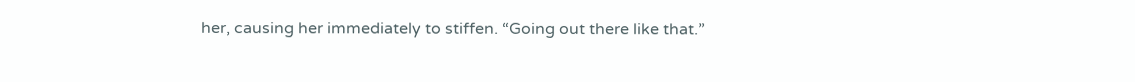her, causing her immediately to stiffen. “Going out there like that.”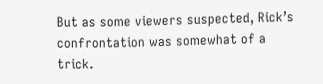But as some viewers suspected, Rick’s confrontation was somewhat of a trick.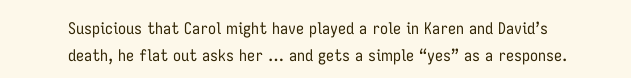Suspicious that Carol might have played a role in Karen and David’s death, he flat out asks her … and gets a simple “yes” as a response.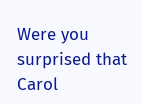Were you surprised that Carol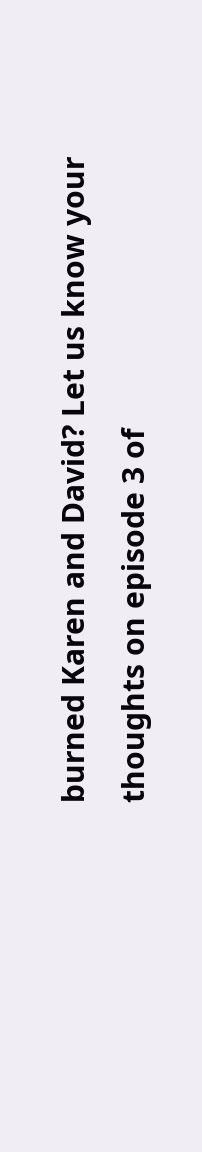burned Karen and David? Let us know your thoughts on episode 3 of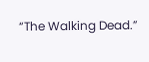“The Walking Dead.”